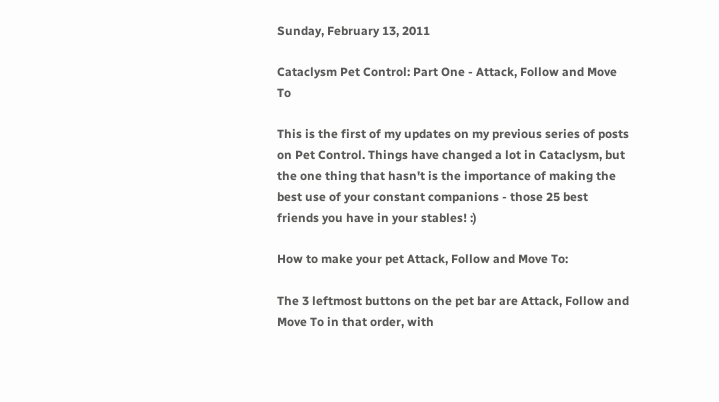Sunday, February 13, 2011

Cataclysm Pet Control: Part One - Attack, Follow and Move To

This is the first of my updates on my previous series of posts on Pet Control. Things have changed a lot in Cataclysm, but the one thing that hasn't is the importance of making the best use of your constant companions - those 25 best friends you have in your stables! :)

How to make your pet Attack, Follow and Move To:

The 3 leftmost buttons on the pet bar are Attack, Follow and Move To in that order, with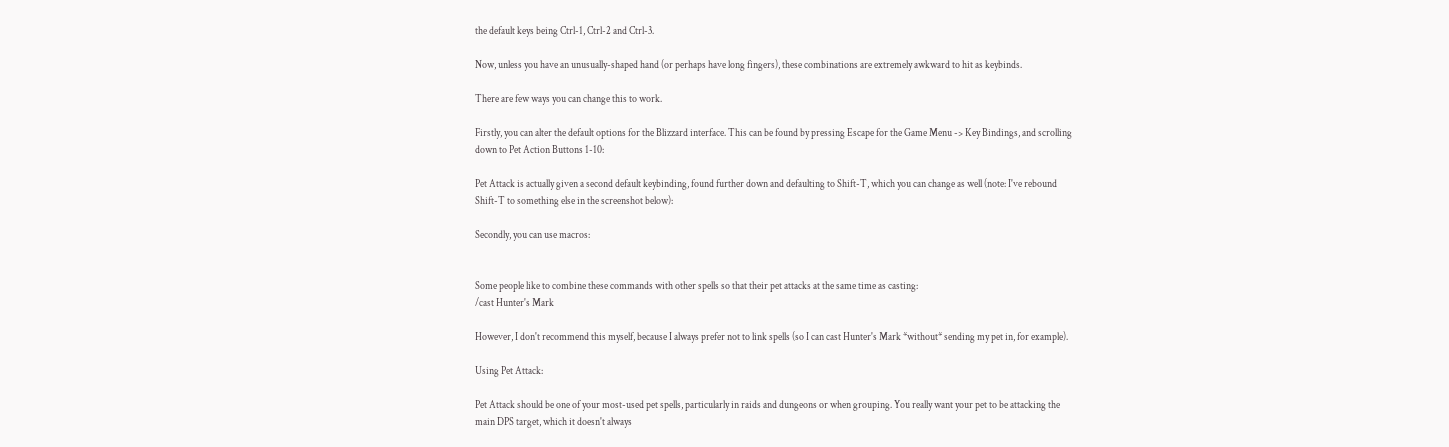the default keys being Ctrl-1, Ctrl-2 and Ctrl-3.

Now, unless you have an unusually-shaped hand (or perhaps have long fingers), these combinations are extremely awkward to hit as keybinds.

There are few ways you can change this to work.

Firstly, you can alter the default options for the Blizzard interface. This can be found by pressing Escape for the Game Menu -> Key Bindings, and scrolling down to Pet Action Buttons 1-10:

Pet Attack is actually given a second default keybinding, found further down and defaulting to Shift-T, which you can change as well (note: I've rebound Shift-T to something else in the screenshot below):

Secondly, you can use macros:


Some people like to combine these commands with other spells so that their pet attacks at the same time as casting:
/cast Hunter's Mark

However, I don't recommend this myself, because I always prefer not to link spells (so I can cast Hunter's Mark *without* sending my pet in, for example).

Using Pet Attack:

Pet Attack should be one of your most-used pet spells, particularly in raids and dungeons or when grouping. You really want your pet to be attacking the main DPS target, which it doesn't always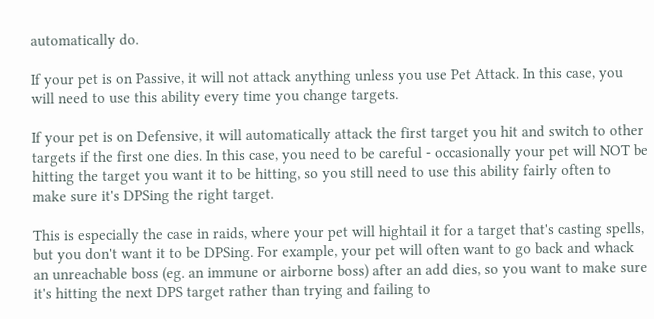automatically do.

If your pet is on Passive, it will not attack anything unless you use Pet Attack. In this case, you will need to use this ability every time you change targets.

If your pet is on Defensive, it will automatically attack the first target you hit and switch to other targets if the first one dies. In this case, you need to be careful - occasionally your pet will NOT be hitting the target you want it to be hitting, so you still need to use this ability fairly often to make sure it's DPSing the right target.

This is especially the case in raids, where your pet will hightail it for a target that's casting spells, but you don't want it to be DPSing. For example, your pet will often want to go back and whack an unreachable boss (eg. an immune or airborne boss) after an add dies, so you want to make sure it's hitting the next DPS target rather than trying and failing to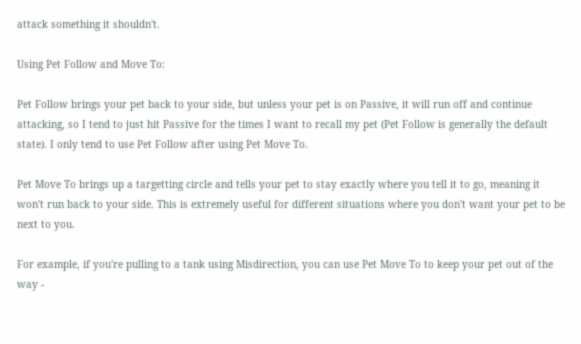attack something it shouldn't.

Using Pet Follow and Move To:

Pet Follow brings your pet back to your side, but unless your pet is on Passive, it will run off and continue attacking, so I tend to just hit Passive for the times I want to recall my pet (Pet Follow is generally the default state). I only tend to use Pet Follow after using Pet Move To.

Pet Move To brings up a targetting circle and tells your pet to stay exactly where you tell it to go, meaning it won't run back to your side. This is extremely useful for different situations where you don't want your pet to be next to you.

For example, if you're pulling to a tank using Misdirection, you can use Pet Move To to keep your pet out of the way -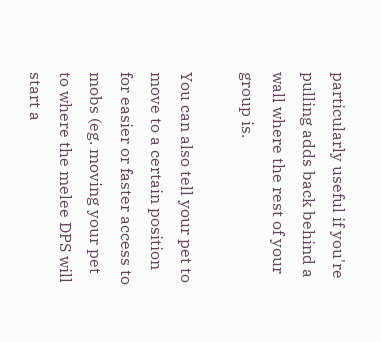particularly useful if you're pulling adds back behind a wall where the rest of your group is.

You can also tell your pet to move to a certain position for easier or faster access to mobs (eg. moving your pet to where the melee DPS will start a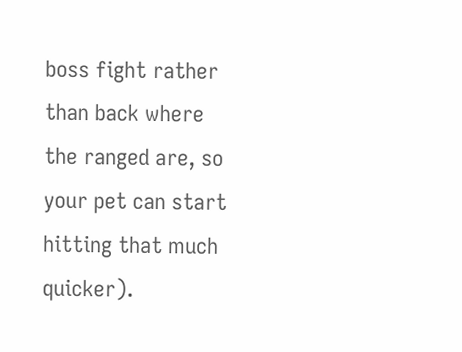boss fight rather than back where the ranged are, so your pet can start hitting that much quicker).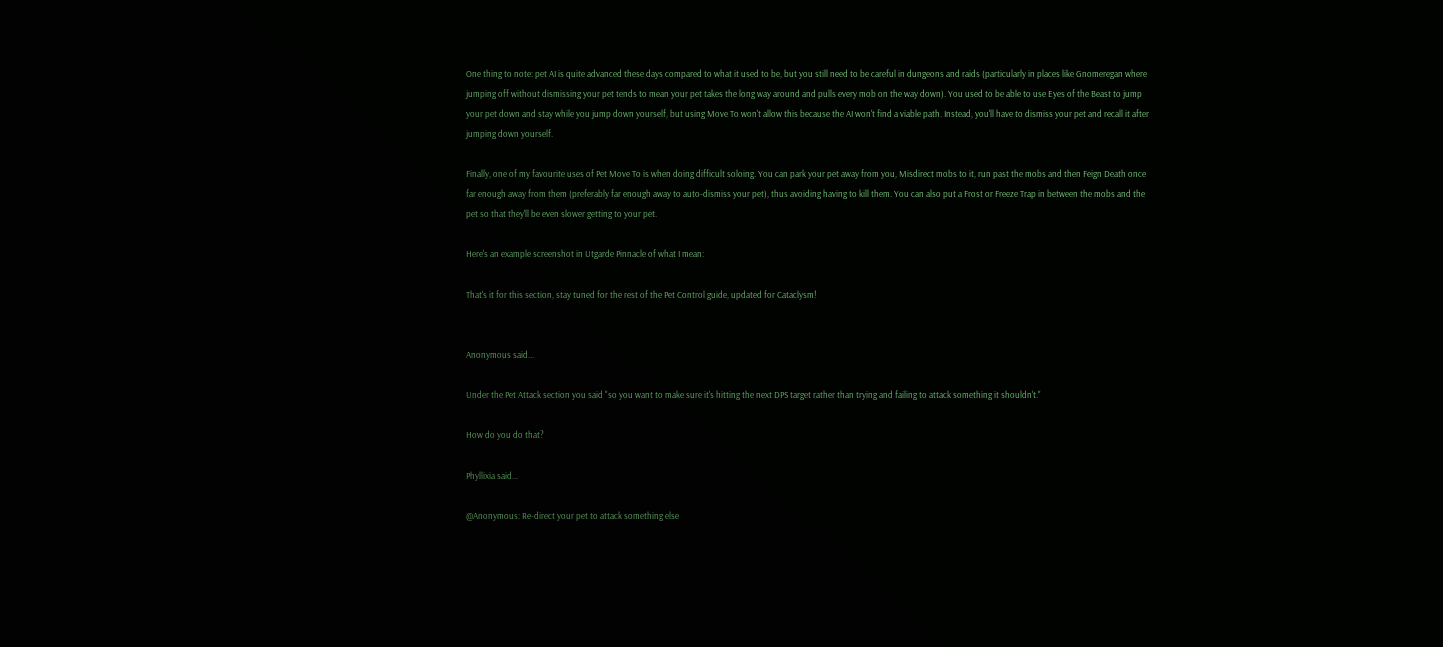One thing to note: pet AI is quite advanced these days compared to what it used to be, but you still need to be careful in dungeons and raids (particularly in places like Gnomeregan where jumping off without dismissing your pet tends to mean your pet takes the long way around and pulls every mob on the way down). You used to be able to use Eyes of the Beast to jump your pet down and stay while you jump down yourself, but using Move To won't allow this because the AI won't find a viable path. Instead, you'll have to dismiss your pet and recall it after jumping down yourself.

Finally, one of my favourite uses of Pet Move To is when doing difficult soloing. You can park your pet away from you, Misdirect mobs to it, run past the mobs and then Feign Death once far enough away from them (preferably far enough away to auto-dismiss your pet), thus avoiding having to kill them. You can also put a Frost or Freeze Trap in between the mobs and the pet so that they'll be even slower getting to your pet.

Here's an example screenshot in Utgarde Pinnacle of what I mean:

That's it for this section, stay tuned for the rest of the Pet Control guide, updated for Cataclysm!


Anonymous said...

Under the Pet Attack section you said "so you want to make sure it's hitting the next DPS target rather than trying and failing to attack something it shouldn't."

How do you do that?

Phyllixia said...

@Anonymous: Re-direct your pet to attack something else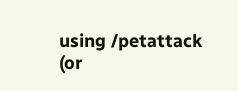using /petattack (or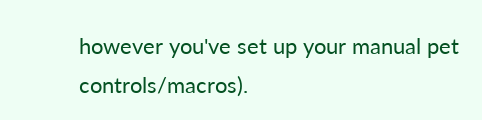however you've set up your manual pet controls/macros).